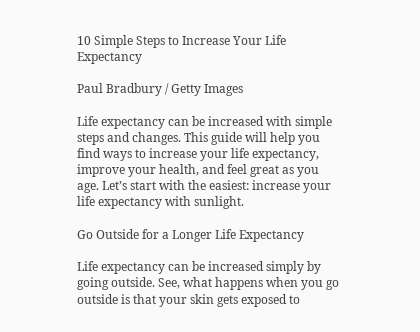10 Simple Steps to Increase Your Life Expectancy

Paul Bradbury / Getty Images

Life expectancy can be increased with simple steps and changes. This guide will help you find ways to increase your life expectancy, improve your health, and feel great as you age. Let’s start with the easiest: increase your life expectancy with sunlight.

Go Outside for a Longer Life Expectancy

Life expectancy can be increased simply by going outside. See, what happens when you go outside is that your skin gets exposed to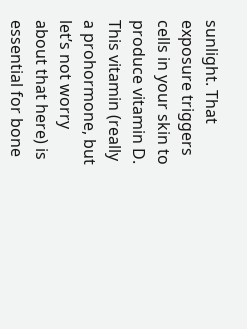sunlight. That exposure triggers cells in your skin to produce vitamin D. This vitamin (really a prohormone, but let’s not worry about that here) is essential for bone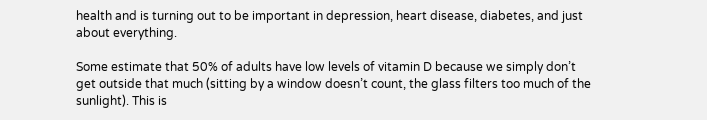health and is turning out to be important in depression, heart disease, diabetes, and just about everything.

Some estimate that 50% of adults have low levels of vitamin D because we simply don’t get outside that much (sitting by a window doesn’t count, the glass filters too much of the sunlight). This is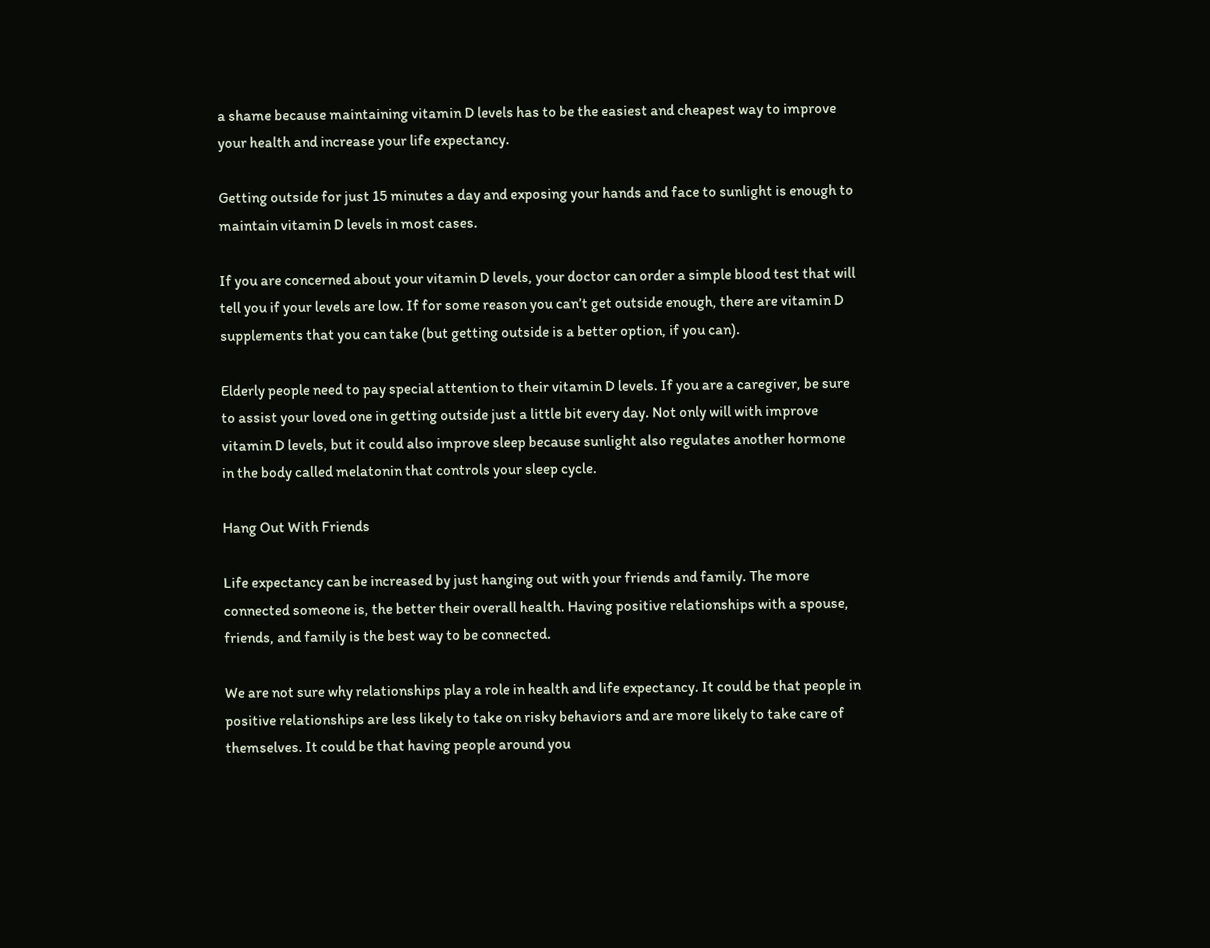a shame because maintaining vitamin D levels has to be the easiest and cheapest way to improve your health and increase your life expectancy.

Getting outside for just 15 minutes a day and exposing your hands and face to sunlight is enough to maintain vitamin D levels in most cases.

If you are concerned about your vitamin D levels, your doctor can order a simple blood test that will tell you if your levels are low. If for some reason you can’t get outside enough, there are vitamin D supplements that you can take (but getting outside is a better option, if you can).

Elderly people need to pay special attention to their vitamin D levels. If you are a caregiver, be sure to assist your loved one in getting outside just a little bit every day. Not only will with improve vitamin D levels, but it could also improve sleep because sunlight also regulates another hormone in the body called melatonin that controls your sleep cycle.

Hang Out With Friends

Life expectancy can be increased by just hanging out with your friends and family. The more connected someone is, the better their overall health. Having positive relationships with a spouse, friends, and family is the best way to be connected.

We are not sure why relationships play a role in health and life expectancy. It could be that people in positive relationships are less likely to take on risky behaviors and are more likely to take care of themselves. It could be that having people around you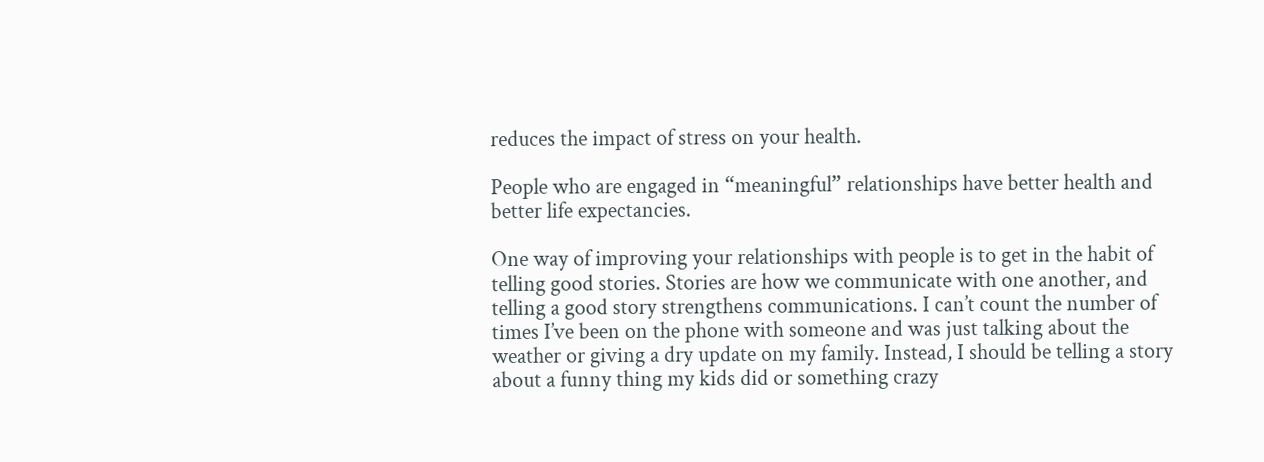reduces the impact of stress on your health.

People who are engaged in “meaningful” relationships have better health and better life expectancies.

One way of improving your relationships with people is to get in the habit of telling good stories. Stories are how we communicate with one another, and telling a good story strengthens communications. I can’t count the number of times I’ve been on the phone with someone and was just talking about the weather or giving a dry update on my family. Instead, I should be telling a story about a funny thing my kids did or something crazy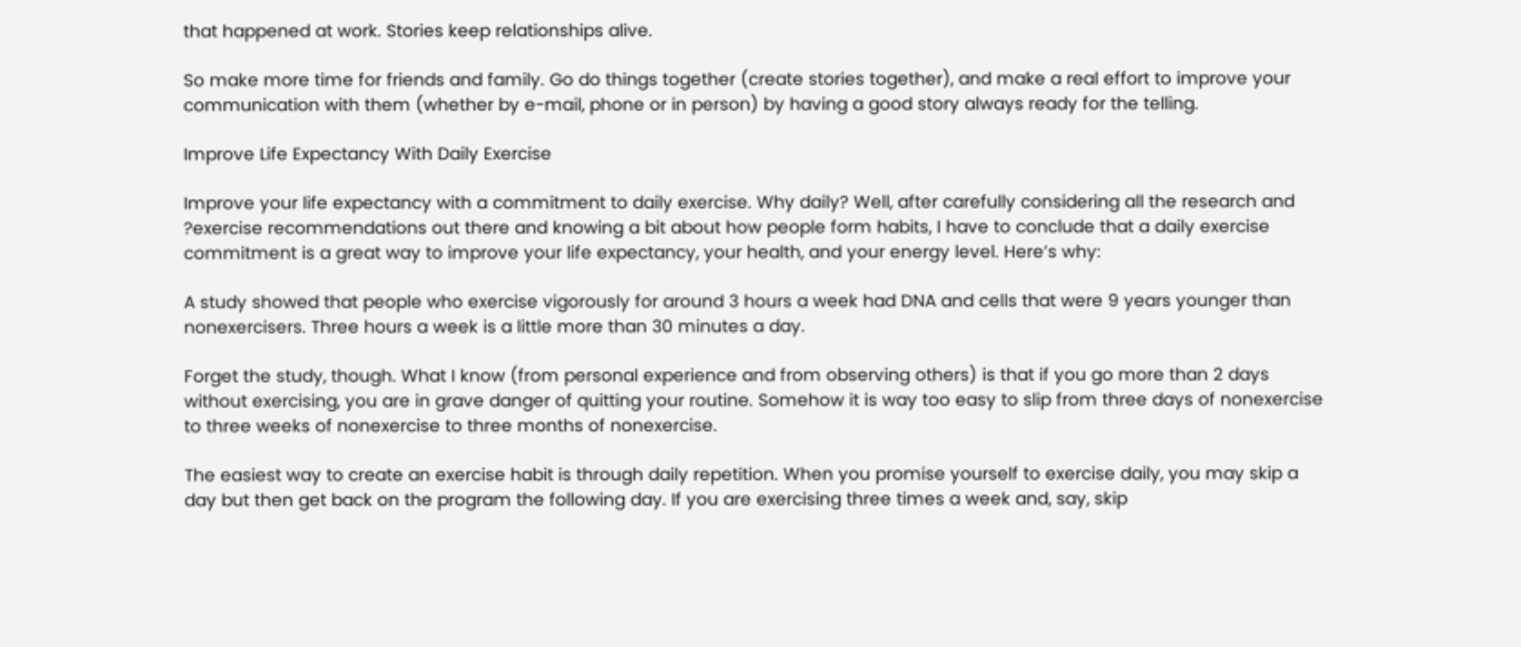that happened at work. Stories keep relationships alive.

So make more time for friends and family. Go do things together (create stories together), and make a real effort to improve your communication with them (whether by e-mail, phone or in person) by having a good story always ready for the telling.

Improve Life Expectancy With Daily Exercise

Improve your life expectancy with a commitment to daily exercise. Why daily? Well, after carefully considering all the research and ?exercise recommendations out there and knowing a bit about how people form habits, I have to conclude that a daily exercise commitment is a great way to improve your life expectancy, your health, and your energy level. Here’s why:

A study showed that people who exercise vigorously for around 3 hours a week had DNA and cells that were 9 years younger than nonexercisers. Three hours a week is a little more than 30 minutes a day.

Forget the study, though. What I know (from personal experience and from observing others) is that if you go more than 2 days without exercising, you are in grave danger of quitting your routine. Somehow it is way too easy to slip from three days of nonexercise to three weeks of nonexercise to three months of nonexercise.

The easiest way to create an exercise habit is through daily repetition. When you promise yourself to exercise daily, you may skip a day but then get back on the program the following day. If you are exercising three times a week and, say, skip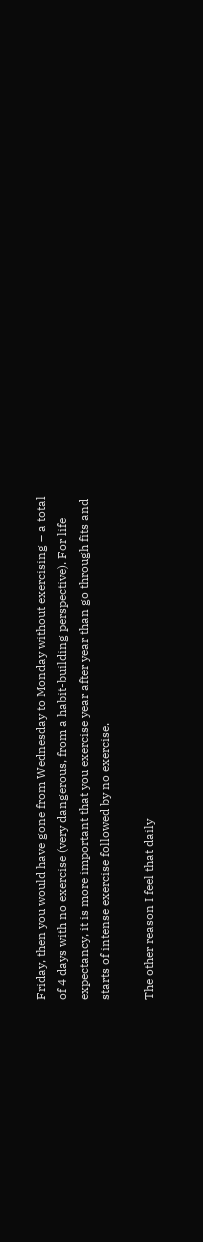Friday, then you would have gone from Wednesday to Monday without exercising – a total of 4 days with no exercise (very dangerous, from a habit-building perspective). For life expectancy, it is more important that you exercise year after year than go through fits and starts of intense exercise followed by no exercise.

The other reason I feel that daily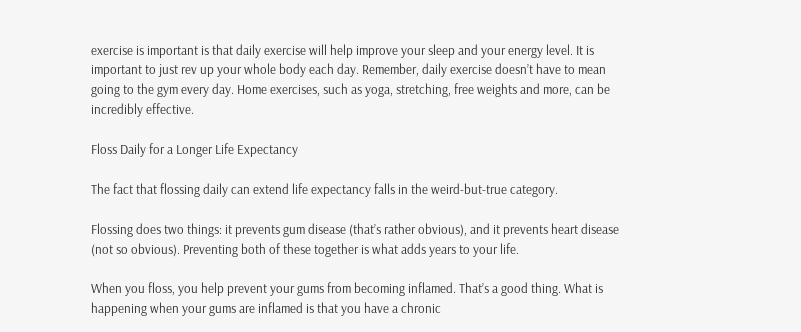exercise is important is that daily exercise will help improve your sleep and your energy level. It is important to just rev up your whole body each day. Remember, daily exercise doesn’t have to mean going to the gym every day. Home exercises, such as yoga, stretching, free weights and more, can be incredibly effective.

Floss Daily for a Longer Life Expectancy

The fact that flossing daily can extend life expectancy falls in the weird-but-true category.

Flossing does two things: it prevents gum disease (that’s rather obvious), and it prevents heart disease (not so obvious). Preventing both of these together is what adds years to your life.

When you floss, you help prevent your gums from becoming inflamed. That’s a good thing. What is happening when your gums are inflamed is that you have a chronic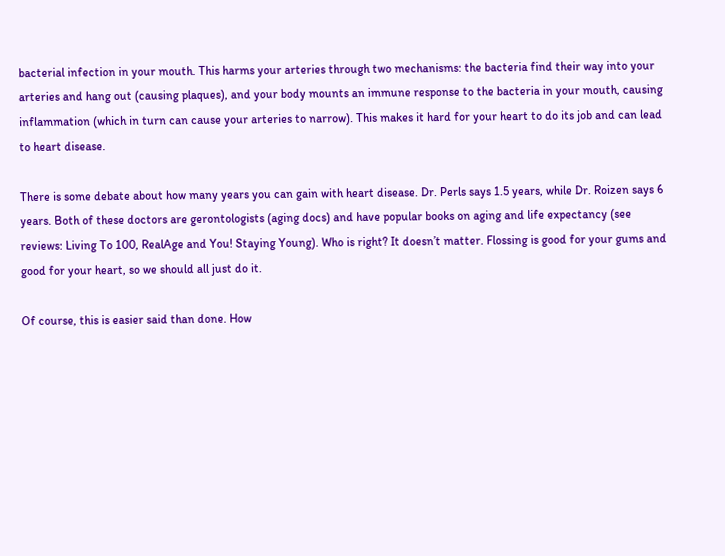bacterial infection in your mouth. This harms your arteries through two mechanisms: the bacteria find their way into your arteries and hang out (causing plaques), and your body mounts an immune response to the bacteria in your mouth, causing inflammation (which in turn can cause your arteries to narrow). This makes it hard for your heart to do its job and can lead to heart disease.

There is some debate about how many years you can gain with heart disease. Dr. Perls says 1.5 years, while Dr. Roizen says 6 years. Both of these doctors are gerontologists (aging docs) and have popular books on aging and life expectancy (see reviews: Living To 100, RealAge and You! Staying Young). Who is right? It doesn’t matter. Flossing is good for your gums and good for your heart, so we should all just do it.

Of course, this is easier said than done. How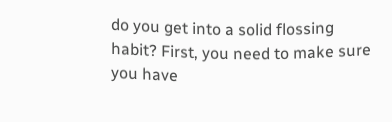do you get into a solid flossing habit? First, you need to make sure you have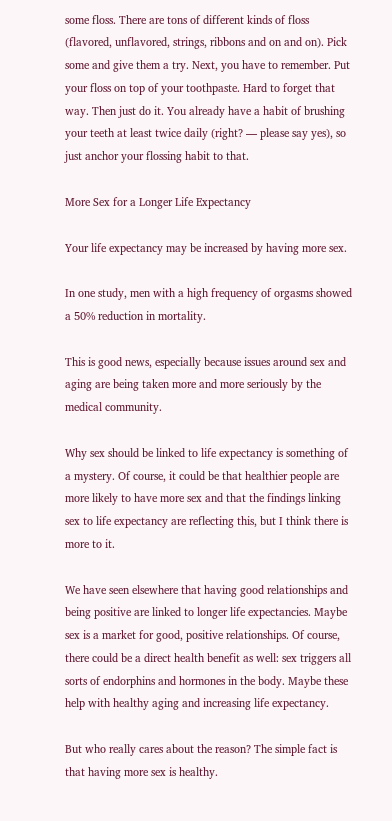some floss. There are tons of different kinds of floss (flavored, unflavored, strings, ribbons and on and on). Pick some and give them a try. Next, you have to remember. Put your floss on top of your toothpaste. Hard to forget that way. Then just do it. You already have a habit of brushing your teeth at least twice daily (right? — please say yes), so just anchor your flossing habit to that.

More Sex for a Longer Life Expectancy

Your life expectancy may be increased by having more sex.

In one study, men with a high frequency of orgasms showed a 50% reduction in mortality.

This is good news, especially because issues around sex and aging are being taken more and more seriously by the medical community.

Why sex should be linked to life expectancy is something of a mystery. Of course, it could be that healthier people are more likely to have more sex and that the findings linking sex to life expectancy are reflecting this, but I think there is more to it.

We have seen elsewhere that having good relationships and being positive are linked to longer life expectancies. Maybe sex is a market for good, positive relationships. Of course, there could be a direct health benefit as well: sex triggers all sorts of endorphins and hormones in the body. Maybe these help with healthy aging and increasing life expectancy.

But who really cares about the reason? The simple fact is that having more sex is healthy.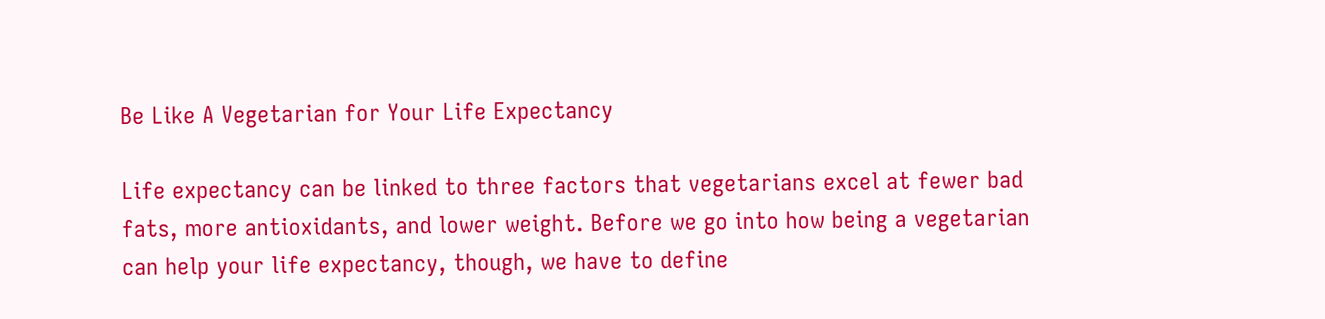Be Like A Vegetarian for Your Life Expectancy

Life expectancy can be linked to three factors that vegetarians excel at fewer bad fats, more antioxidants, and lower weight. Before we go into how being a vegetarian can help your life expectancy, though, we have to define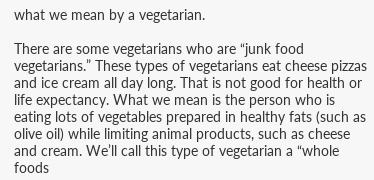what we mean by a vegetarian.

There are some vegetarians who are “junk food vegetarians.” These types of vegetarians eat cheese pizzas and ice cream all day long. That is not good for health or life expectancy. What we mean is the person who is eating lots of vegetables prepared in healthy fats (such as olive oil) while limiting animal products, such as cheese and cream. We’ll call this type of vegetarian a “whole foods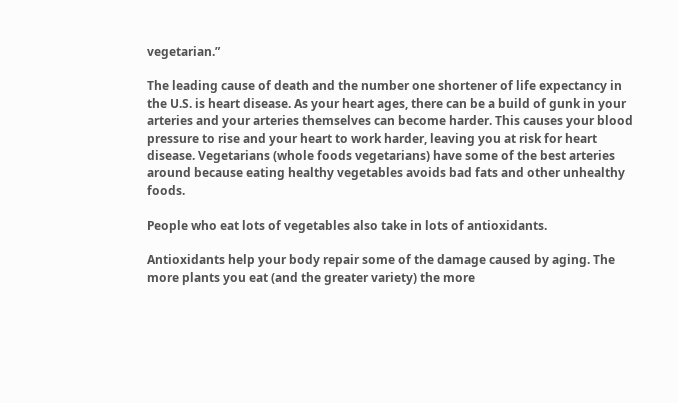vegetarian.”

The leading cause of death and the number one shortener of life expectancy in the U.S. is heart disease. As your heart ages, there can be a build of gunk in your arteries and your arteries themselves can become harder. This causes your blood pressure to rise and your heart to work harder, leaving you at risk for heart disease. Vegetarians (whole foods vegetarians) have some of the best arteries around because eating healthy vegetables avoids bad fats and other unhealthy foods.

People who eat lots of vegetables also take in lots of antioxidants.

Antioxidants help your body repair some of the damage caused by aging. The more plants you eat (and the greater variety) the more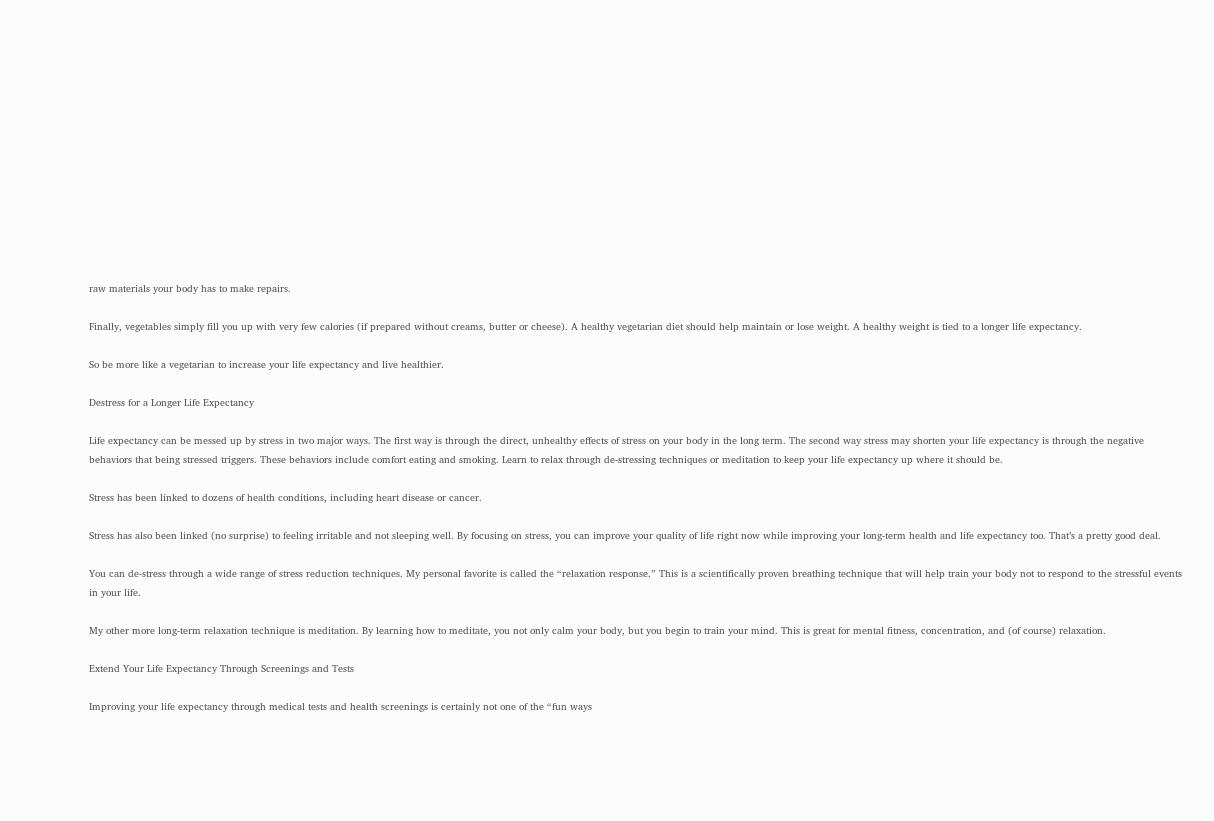raw materials your body has to make repairs.

Finally, vegetables simply fill you up with very few calories (if prepared without creams, butter or cheese). A healthy vegetarian diet should help maintain or lose weight. A healthy weight is tied to a longer life expectancy.

So be more like a vegetarian to increase your life expectancy and live healthier.

Destress for a Longer Life Expectancy

Life expectancy can be messed up by stress in two major ways. The first way is through the direct, unhealthy effects of stress on your body in the long term. The second way stress may shorten your life expectancy is through the negative behaviors that being stressed triggers. These behaviors include comfort eating and smoking. Learn to relax through de-stressing techniques or meditation to keep your life expectancy up where it should be.

Stress has been linked to dozens of health conditions, including heart disease or cancer.

Stress has also been linked (no surprise) to feeling irritable and not sleeping well. By focusing on stress, you can improve your quality of life right now while improving your long-term health and life expectancy too. That’s a pretty good deal.

You can de-stress through a wide range of stress reduction techniques. My personal favorite is called the “relaxation response.” This is a scientifically proven breathing technique that will help train your body not to respond to the stressful events in your life.

My other more long-term relaxation technique is meditation. By learning how to meditate, you not only calm your body, but you begin to train your mind. This is great for mental fitness, concentration, and (of course) relaxation.

Extend Your Life Expectancy Through Screenings and Tests

Improving your life expectancy through medical tests and health screenings is certainly not one of the “fun ways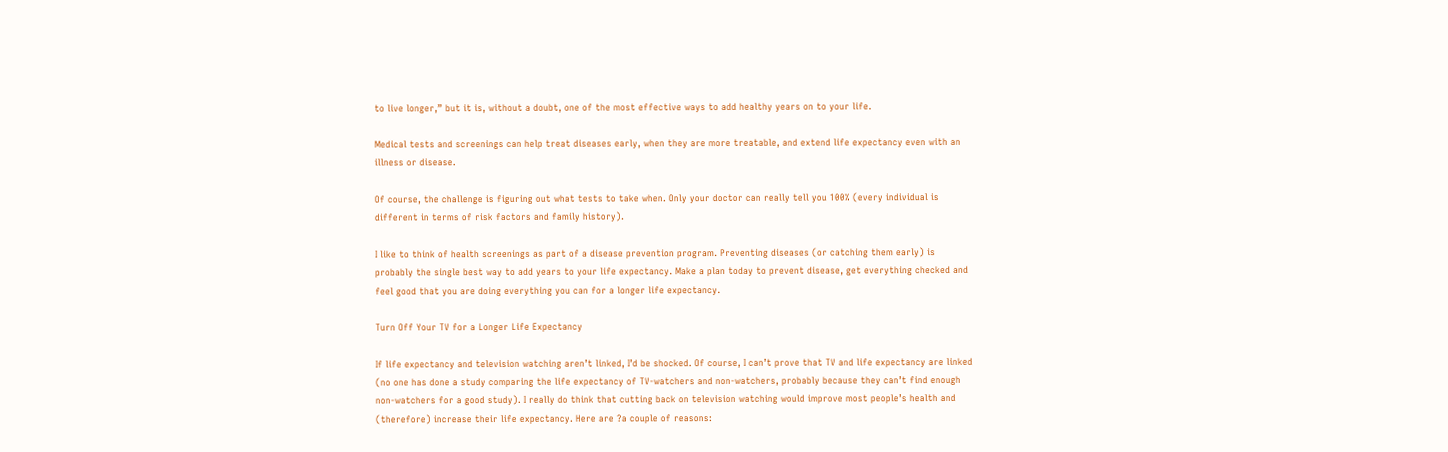to live longer,” but it is, without a doubt, one of the most effective ways to add healthy years on to your life.

Medical tests and screenings can help treat diseases early, when they are more treatable, and extend life expectancy even with an illness or disease.

Of course, the challenge is figuring out what tests to take when. Only your doctor can really tell you 100% (every individual is different in terms of risk factors and family history).

I like to think of health screenings as part of a disease prevention program. Preventing diseases (or catching them early) is probably the single best way to add years to your life expectancy. Make a plan today to prevent disease, get everything checked and feel good that you are doing everything you can for a longer life expectancy.

Turn Off Your TV for a Longer Life Expectancy

If life expectancy and television watching aren’t linked, I’d be shocked. Of course, I can’t prove that TV and life expectancy are linked (no one has done a study comparing the life expectancy of TV-watchers and non-watchers, probably because they can’t find enough non-watchers for a good study). I really do think that cutting back on television watching would improve most people’s health and (therefore) increase their life expectancy. Here are ?a couple of reasons: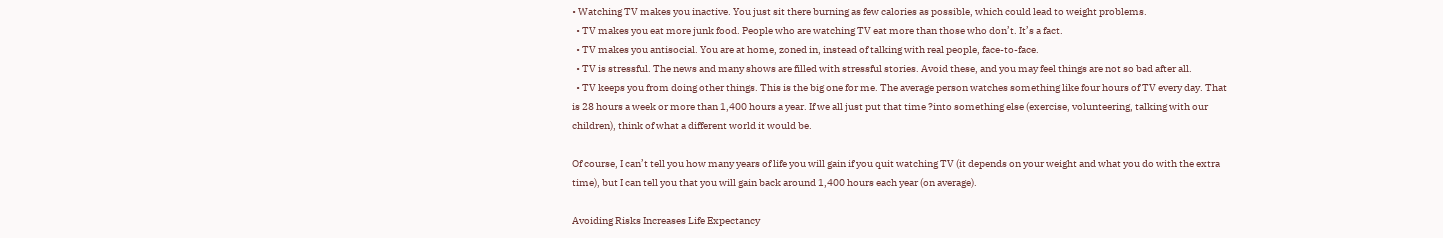• Watching TV makes you inactive. You just sit there burning as few calories as possible, which could lead to weight problems.
  • TV makes you eat more junk food. People who are watching TV eat more than those who don’t. It’s a fact.
  • TV makes you antisocial. You are at home, zoned in, instead of talking with real people, face-to-face.
  • TV is stressful. The news and many shows are filled with stressful stories. Avoid these, and you may feel things are not so bad after all.
  • TV keeps you from doing other things. This is the big one for me. The average person watches something like four hours of TV every day. That is 28 hours a week or more than 1,400 hours a year. If we all just put that time ?into something else (exercise, volunteering, talking with our children), think of what a different world it would be.

Of course, I can’t tell you how many years of life you will gain if you quit watching TV (it depends on your weight and what you do with the extra time), but I can tell you that you will gain back around 1,400 hours each year (on average).

Avoiding Risks Increases Life Expectancy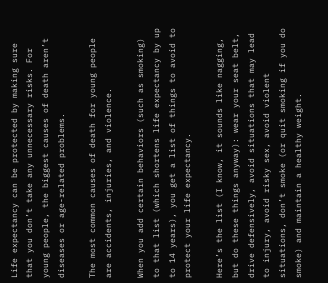Life expectancy can be protected by making sure that you don’t take any unnecessary risks. For young people, the biggest causes of death aren’t diseases or age-related problems.

The most common causes of death for young people are accidents, injuries, and violence.

When you add certain behaviors (such as smoking) to that list (which shortens life expectancy by up to 14 years), you get a list of things to avoid to protect your life expectancy.

Here’s the list (I know, it sounds like nagging, but do these things anyway): wear your seat belt, drive defensively, avoid situations that may lead to injury, avoid risky sex, avoid violent situations, don’t smoke (or quit smoking if you do smoke) and maintain a healthy weight.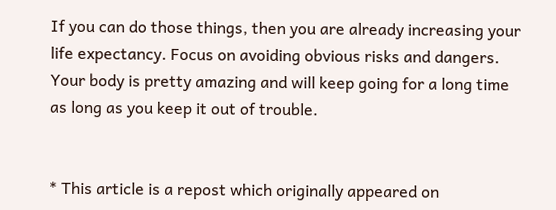If you can do those things, then you are already increasing your life expectancy. Focus on avoiding obvious risks and dangers. Your body is pretty amazing and will keep going for a long time as long as you keep it out of trouble.


* This article is a repost which originally appeared on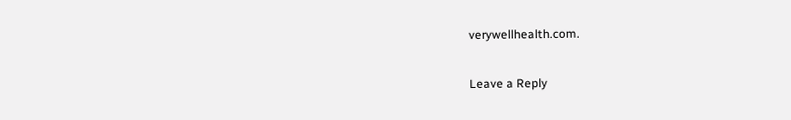verywellhealth.com.

Leave a Reply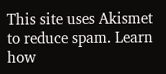This site uses Akismet to reduce spam. Learn how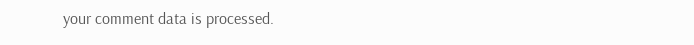your comment data is processed.